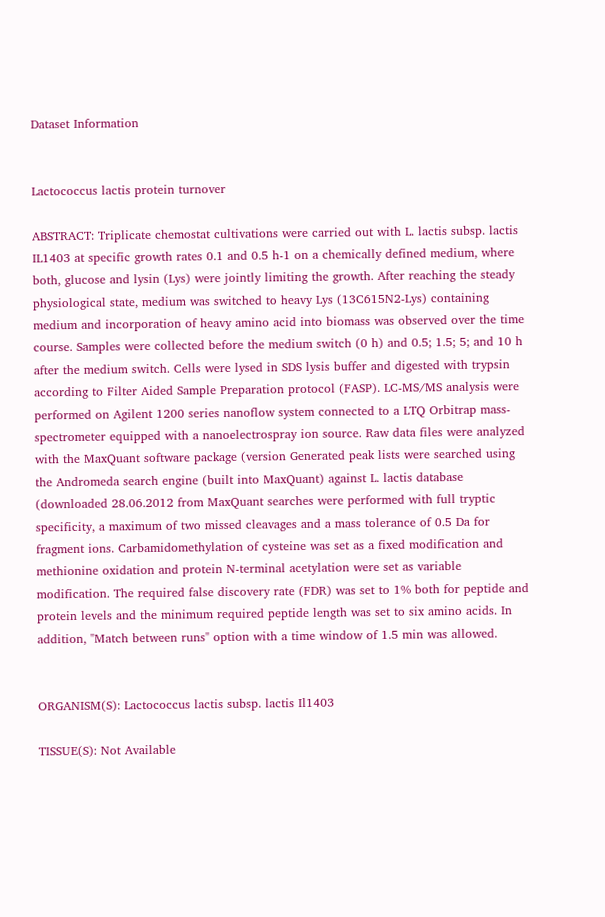Dataset Information


Lactococcus lactis protein turnover

ABSTRACT: Triplicate chemostat cultivations were carried out with L. lactis subsp. lactis IL1403 at specific growth rates 0.1 and 0.5 h-1 on a chemically defined medium, where both, glucose and lysin (Lys) were jointly limiting the growth. After reaching the steady physiological state, medium was switched to heavy Lys (13C615N2-Lys) containing medium and incorporation of heavy amino acid into biomass was observed over the time course. Samples were collected before the medium switch (0 h) and 0.5; 1.5; 5; and 10 h after the medium switch. Cells were lysed in SDS lysis buffer and digested with trypsin according to Filter Aided Sample Preparation protocol (FASP). LC-MS/MS analysis were performed on Agilent 1200 series nanoflow system connected to a LTQ Orbitrap mass-spectrometer equipped with a nanoelectrospray ion source. Raw data files were analyzed with the MaxQuant software package (version Generated peak lists were searched using the Andromeda search engine (built into MaxQuant) against L. lactis database (downloaded 28.06.2012 from MaxQuant searches were performed with full tryptic specificity, a maximum of two missed cleavages and a mass tolerance of 0.5 Da for fragment ions. Carbamidomethylation of cysteine was set as a fixed modification and methionine oxidation and protein N-terminal acetylation were set as variable modification. The required false discovery rate (FDR) was set to 1% both for peptide and protein levels and the minimum required peptide length was set to six amino acids. In addition, "Match between runs" option with a time window of 1.5 min was allowed.


ORGANISM(S): Lactococcus lactis subsp. lactis Il1403

TISSUE(S): Not Available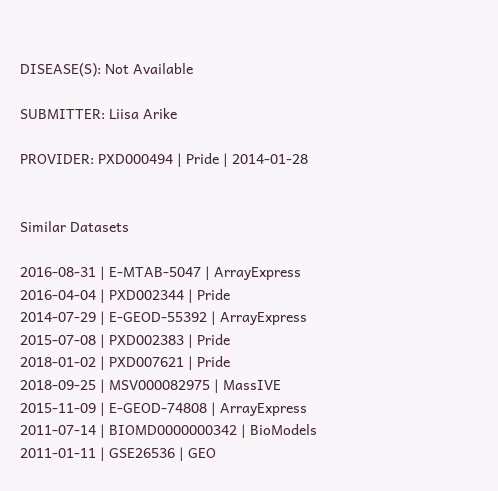DISEASE(S): Not Available

SUBMITTER: Liisa Arike

PROVIDER: PXD000494 | Pride | 2014-01-28


Similar Datasets

2016-08-31 | E-MTAB-5047 | ArrayExpress
2016-04-04 | PXD002344 | Pride
2014-07-29 | E-GEOD-55392 | ArrayExpress
2015-07-08 | PXD002383 | Pride
2018-01-02 | PXD007621 | Pride
2018-09-25 | MSV000082975 | MassIVE
2015-11-09 | E-GEOD-74808 | ArrayExpress
2011-07-14 | BIOMD0000000342 | BioModels
2011-01-11 | GSE26536 | GEO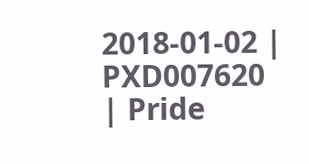2018-01-02 | PXD007620 | Pride